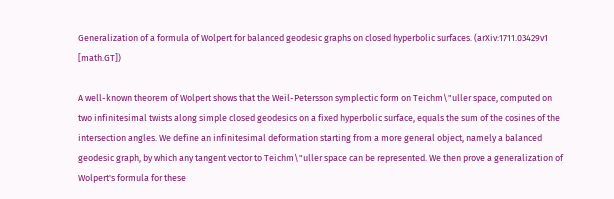Generalization of a formula of Wolpert for balanced geodesic graphs on closed hyperbolic surfaces. (arXiv:1711.03429v1 [math.GT])

A well-known theorem of Wolpert shows that the Weil-Petersson symplectic form on Teichm\"uller space, computed on two infinitesimal twists along simple closed geodesics on a fixed hyperbolic surface, equals the sum of the cosines of the intersection angles. We define an infinitesimal deformation starting from a more general object, namely a balanced geodesic graph, by which any tangent vector to Teichm\"uller space can be represented. We then prove a generalization of Wolpert's formula for these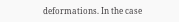deformations. In the case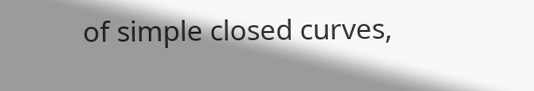of simple closed curves,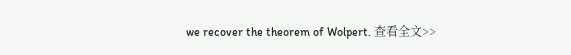we recover the theorem of Wolpert. 查看全文>>